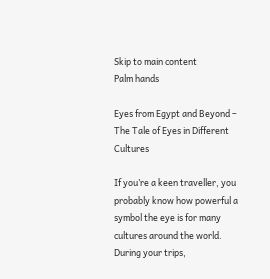Skip to main content
Palm hands

Eyes from Egypt and Beyond – The Tale of Eyes in Different Cultures

If you’re a keen traveller, you probably know how powerful a symbol the eye is for many cultures around the world. During your trips,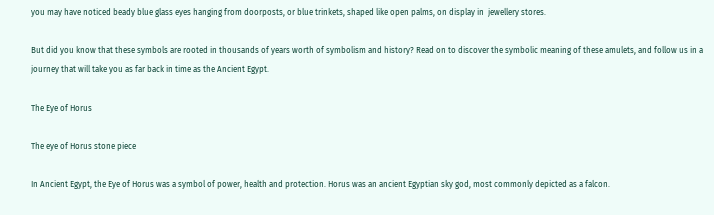you may have noticed beady blue glass eyes hanging from doorposts, or blue trinkets, shaped like open palms, on display in  jewellery stores.

But did you know that these symbols are rooted in thousands of years worth of symbolism and history? Read on to discover the symbolic meaning of these amulets, and follow us in a journey that will take you as far back in time as the Ancient Egypt.

The Eye of Horus

The eye of Horus stone piece

In Ancient Egypt, the Eye of Horus was a symbol of power, health and protection. Horus was an ancient Egyptian sky god, most commonly depicted as a falcon.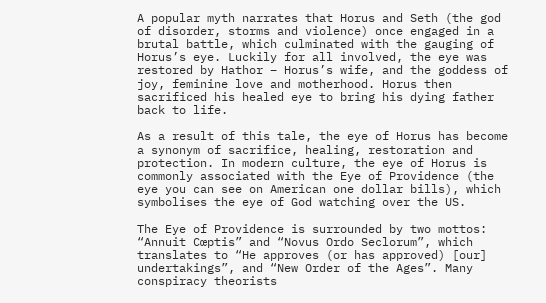A popular myth narrates that Horus and Seth (the god of disorder, storms and violence) once engaged in a brutal battle, which culminated with the gauging of Horus’s eye. Luckily for all involved, the eye was restored by Hathor – Horus’s wife, and the goddess of joy, feminine love and motherhood. Horus then sacrificed his healed eye to bring his dying father back to life.

As a result of this tale, the eye of Horus has become a synonym of sacrifice, healing, restoration and protection. In modern culture, the eye of Horus is commonly associated with the Eye of Providence (the eye you can see on American one dollar bills), which symbolises the eye of God watching over the US.

The Eye of Providence is surrounded by two mottos: “Annuit Cœptis” and “Novus Ordo Seclorum”, which translates to “He approves (or has approved) [our] undertakings”, and “New Order of the Ages”. Many conspiracy theorists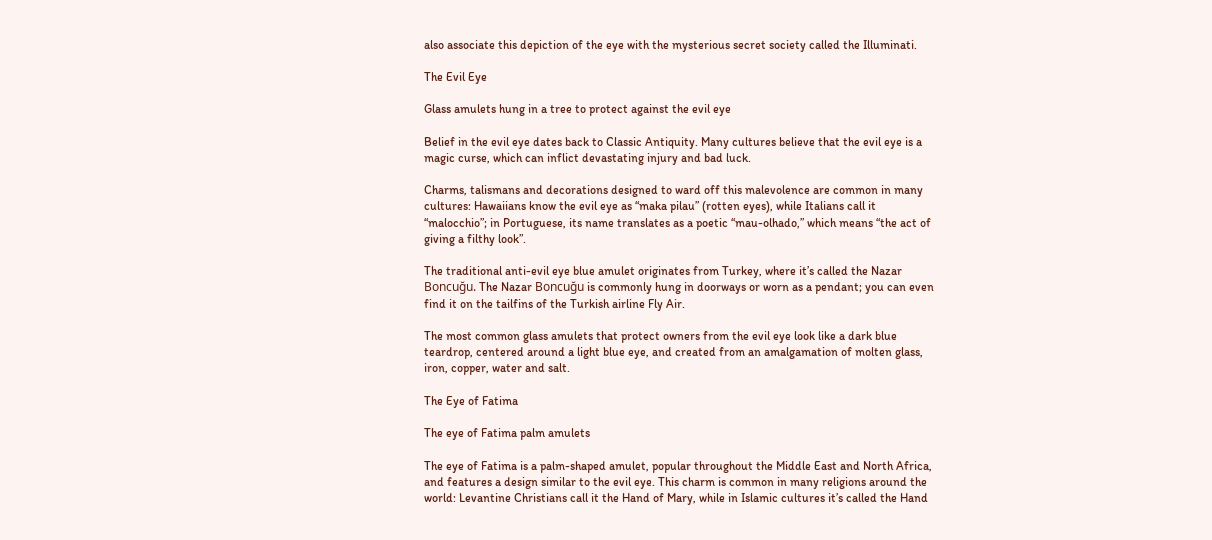also associate this depiction of the eye with the mysterious secret society called the Illuminati.

The Evil Eye

Glass amulets hung in a tree to protect against the evil eye

Belief in the evil eye dates back to Classic Antiquity. Many cultures believe that the evil eye is a magic curse, which can inflict devastating injury and bad luck.

Charms, talismans and decorations designed to ward off this malevolence are common in many cultures: Hawaiians know the evil eye as “maka pilau” (rotten eyes), while Italians call it “malocchio”; in Portuguese, its name translates as a poetic “mau-olhado,” which means “the act of giving a filthy look”.

The traditional anti-evil eye blue amulet originates from Turkey, where it’s called the Nazar Boncuğu. The Nazar Boncuğu is commonly hung in doorways or worn as a pendant; you can even find it on the tailfins of the Turkish airline Fly Air.

The most common glass amulets that protect owners from the evil eye look like a dark blue teardrop, centered around a light blue eye, and created from an amalgamation of molten glass, iron, copper, water and salt.

The Eye of Fatima

The eye of Fatima palm amulets

The eye of Fatima is a palm-shaped amulet, popular throughout the Middle East and North Africa, and features a design similar to the evil eye. This charm is common in many religions around the world: Levantine Christians call it the Hand of Mary, while in Islamic cultures it’s called the Hand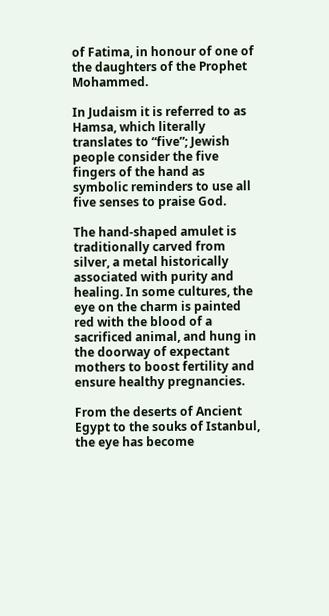of Fatima, in honour of one of the daughters of the Prophet Mohammed.

In Judaism it is referred to as Hamsa, which literally translates to “five”; Jewish people consider the five fingers of the hand as symbolic reminders to use all five senses to praise God.

The hand-shaped amulet is traditionally carved from silver, a metal historically associated with purity and healing. In some cultures, the eye on the charm is painted red with the blood of a sacrificed animal, and hung in the doorway of expectant mothers to boost fertility and ensure healthy pregnancies.

From the deserts of Ancient Egypt to the souks of Istanbul, the eye has become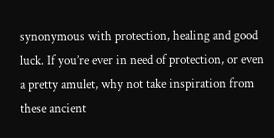synonymous with protection, healing and good luck. If you’re ever in need of protection, or even a pretty amulet, why not take inspiration from these ancient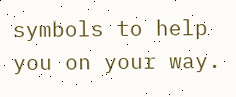symbols to help you on your way.